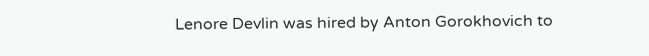Lenore Devlin was hired by Anton Gorokhovich to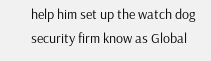help him set up the watch dog security firm know as Global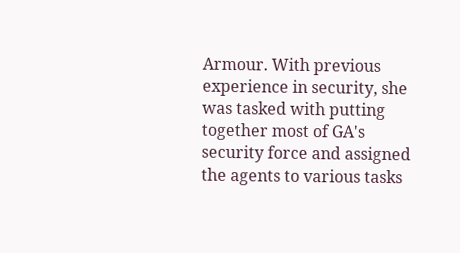Armour. With previous experience in security, she was tasked with putting together most of GA's security force and assigned the agents to various tasks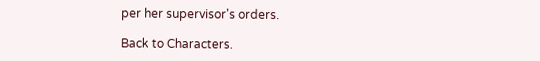per her supervisor's orders.

Back to Characters.